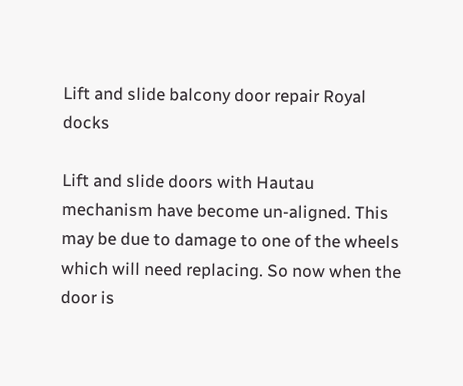Lift and slide balcony door repair Royal docks

Lift and slide doors with Hautau mechanism have become un-aligned. This may be due to damage to one of the wheels which will need replacing. So now when the door is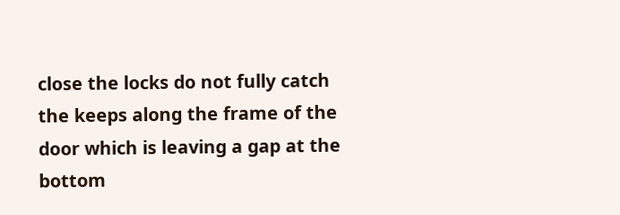close the locks do not fully catch the keeps along the frame of the door which is leaving a gap at the bottom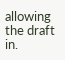allowing the draft in.